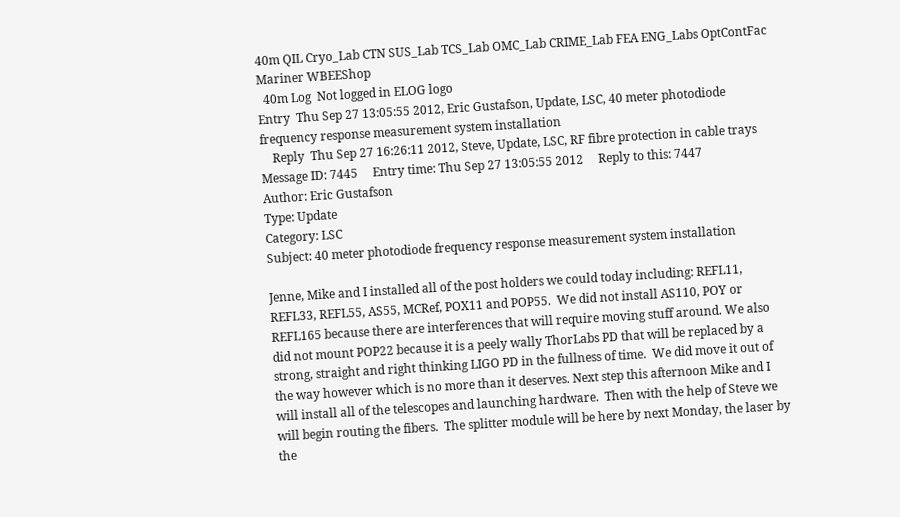40m QIL Cryo_Lab CTN SUS_Lab TCS_Lab OMC_Lab CRIME_Lab FEA ENG_Labs OptContFac Mariner WBEEShop
  40m Log  Not logged in ELOG logo
Entry  Thu Sep 27 13:05:55 2012, Eric Gustafson, Update, LSC, 40 meter photodiode frequency response measurement system installation
    Reply  Thu Sep 27 16:26:11 2012, Steve, Update, LSC, RF fibre protection in cable trays
Message ID: 7445     Entry time: Thu Sep 27 13:05:55 2012     Reply to this: 7447
Author: Eric Gustafson
Type: Update
Category: LSC
Subject: 40 meter photodiode frequency response measurement system installation

Jenne, Mike and I installed all of the post holders we could today including: REFL11, REFL33, REFL55, AS55, MCRef, POX11 and POP55.  We did not install AS110, POY or REFL165 because there are interferences that will require moving stuff around. We also did not mount POP22 because it is a peely wally ThorLabs PD that will be replaced by a strong, straight and right thinking LIGO PD in the fullness of time.  We did move it out of the way however which is no more than it deserves. Next step this afternoon Mike and I will install all of the telescopes and launching hardware.  Then with the help of Steve we will begin routing the fibers.  The splitter module will be here by next Monday, the laser by the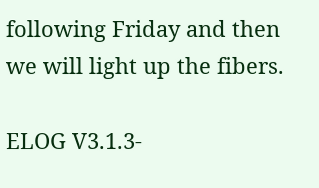following Friday and then we will light up the fibers.

ELOG V3.1.3-